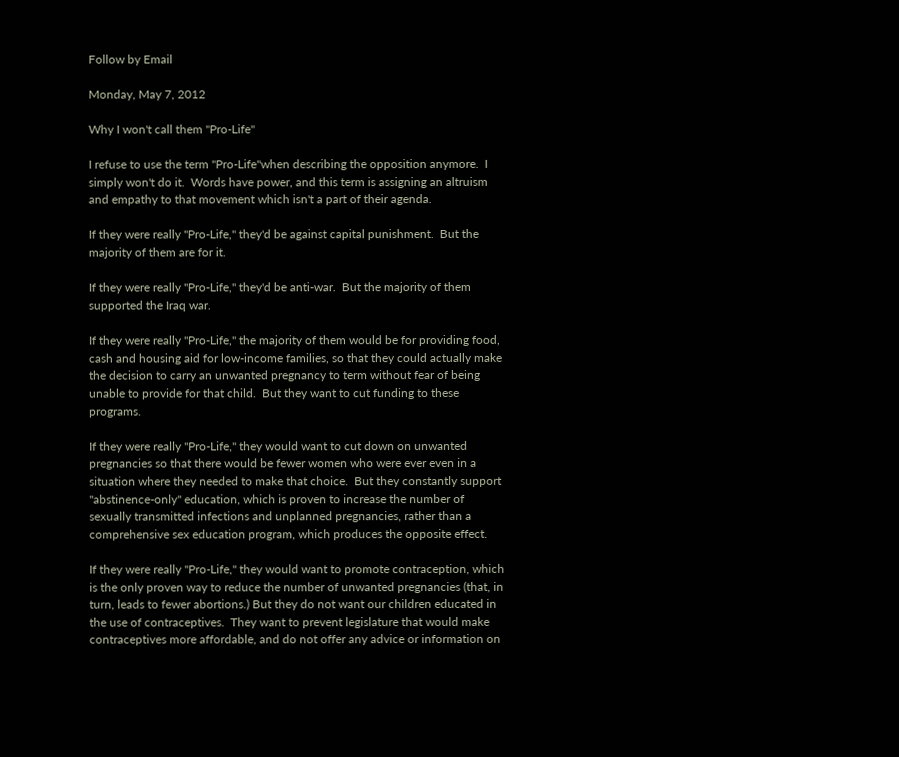Follow by Email

Monday, May 7, 2012

Why I won't call them "Pro-Life"

I refuse to use the term "Pro-Life"when describing the opposition anymore.  I simply won't do it.  Words have power, and this term is assigning an altruism and empathy to that movement which isn't a part of their agenda.

If they were really "Pro-Life," they'd be against capital punishment.  But the majority of them are for it.

If they were really "Pro-Life," they'd be anti-war.  But the majority of them supported the Iraq war.

If they were really "Pro-Life," the majority of them would be for providing food, cash and housing aid for low-income families, so that they could actually make the decision to carry an unwanted pregnancy to term without fear of being unable to provide for that child.  But they want to cut funding to these programs.

If they were really "Pro-Life," they would want to cut down on unwanted pregnancies so that there would be fewer women who were ever even in a situation where they needed to make that choice.  But they constantly support "abstinence-only" education, which is proven to increase the number of sexually transmitted infections and unplanned pregnancies, rather than a comprehensive sex education program, which produces the opposite effect.

If they were really "Pro-Life," they would want to promote contraception, which is the only proven way to reduce the number of unwanted pregnancies (that, in turn, leads to fewer abortions.) But they do not want our children educated in the use of contraceptives.  They want to prevent legislature that would make contraceptives more affordable, and do not offer any advice or information on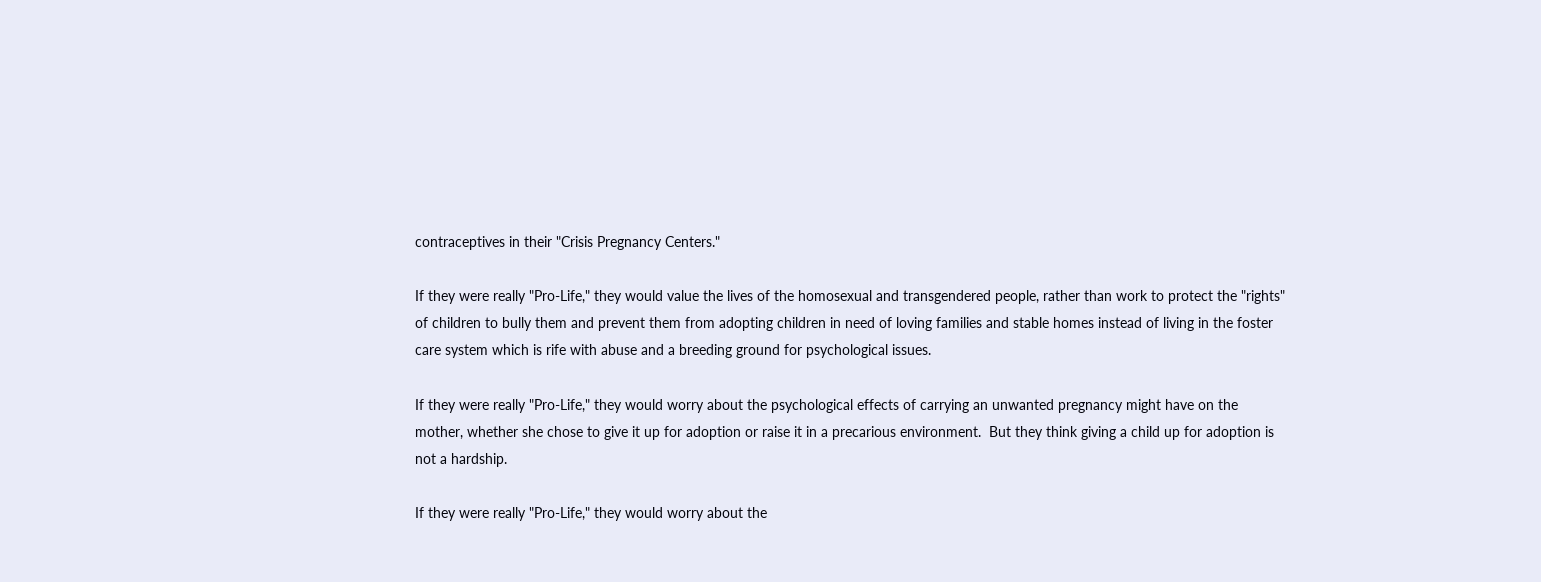contraceptives in their "Crisis Pregnancy Centers."

If they were really "Pro-Life," they would value the lives of the homosexual and transgendered people, rather than work to protect the "rights" of children to bully them and prevent them from adopting children in need of loving families and stable homes instead of living in the foster care system which is rife with abuse and a breeding ground for psychological issues.

If they were really "Pro-Life," they would worry about the psychological effects of carrying an unwanted pregnancy might have on the mother, whether she chose to give it up for adoption or raise it in a precarious environment.  But they think giving a child up for adoption is not a hardship.

If they were really "Pro-Life," they would worry about the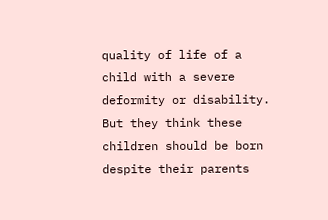quality of life of a child with a severe deformity or disability.  But they think these children should be born despite their parents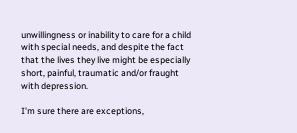unwillingness or inability to care for a child with special needs, and despite the fact that the lives they live might be especially short, painful, traumatic and/or fraught with depression.

I'm sure there are exceptions,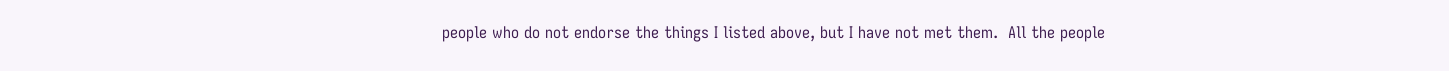people who do not endorse the things I listed above, but I have not met them.  All the people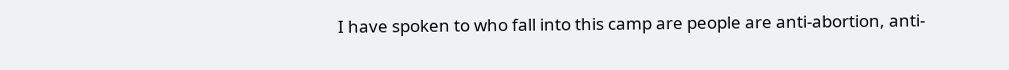I have spoken to who fall into this camp are people are anti-abortion, anti-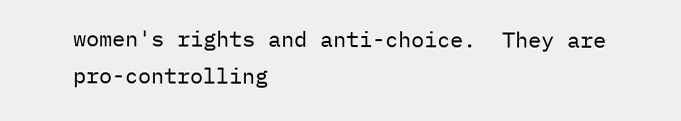women's rights and anti-choice.  They are pro-controlling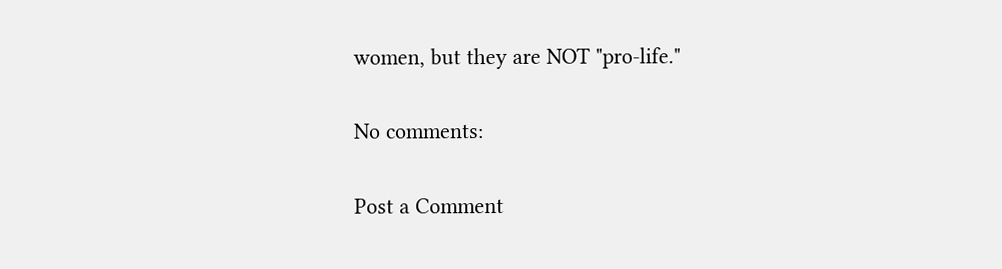women, but they are NOT "pro-life."

No comments:

Post a Comment